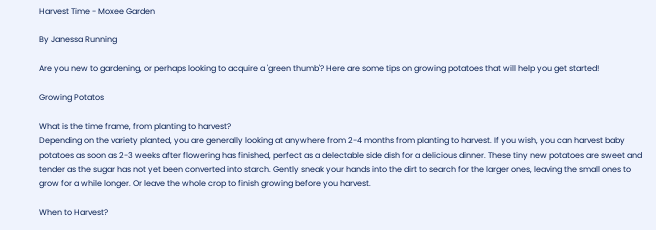Harvest Time - Moxee Garden

By Janessa Running

Are you new to gardening, or perhaps looking to acquire a 'green thumb'? Here are some tips on growing potatoes that will help you get started!

Growing Potatos

What is the time frame, from planting to harvest?
Depending on the variety planted, you are generally looking at anywhere from 2-4 months from planting to harvest. If you wish, you can harvest baby potatoes as soon as 2-3 weeks after flowering has finished, perfect as a delectable side dish for a delicious dinner. These tiny new potatoes are sweet and tender as the sugar has not yet been converted into starch. Gently sneak your hands into the dirt to search for the larger ones, leaving the small ones to grow for a while longer. Or leave the whole crop to finish growing before you harvest.

When to Harvest?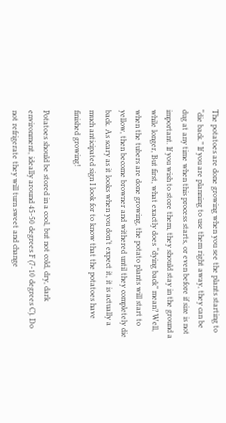The potatoes are done growing when you see the plants starting to “die back.” If you are planning to use them right away, they can be dug at any time when this process starts, or even before if size is not important. If you wish to store them, they should stay in the ground a while longer, But first, what exactly does “dying back” mean? Well, when the tubers are done growing, the potato plants will start to yellow, then become browner and withered until they completely die back. As scary as it looks when you don’t expect it, it is actually a much anticipated sign I look for to know that the potatoes have finished growing!

Potatoes should be stored in a cool, but not cold, dry, dark environment, ideally around 45-50 degrees F (7-10 degrees C). Do not refrigerate they will turn sweet and change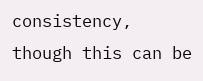consistency, though this can be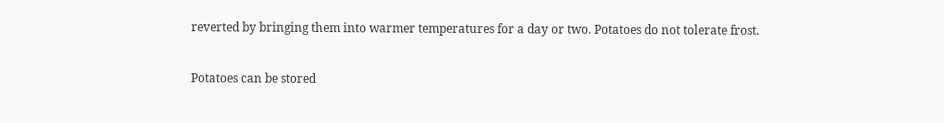reverted by bringing them into warmer temperatures for a day or two. Potatoes do not tolerate frost.

Potatoes can be stored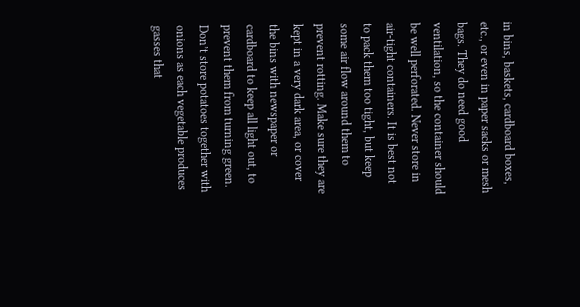in bins, baskets, cardboard boxes, etc., or even in paper sacks or mesh bags. They do need good ventilation, so the container should be well perforated. Never store in air-tight containers. It is best not to pack them too tight, but keep some air flow around them to prevent rotting. Make sure they are kept in a very dark area, or cover the bins with newspaper or cardboard to keep all light out, to prevent them from turning green. Don’t store potatoes together with onions as each vegetable produces gasses that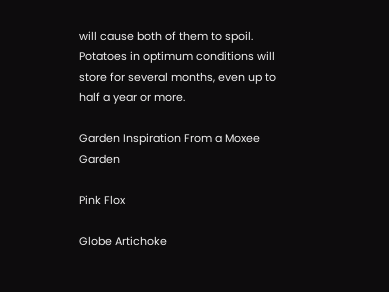will cause both of them to spoil. Potatoes in optimum conditions will store for several months, even up to half a year or more.

Garden Inspiration From a Moxee Garden

Pink Flox

Globe Artichoke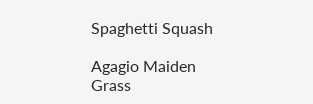Spaghetti Squash

Agagio Maiden Grass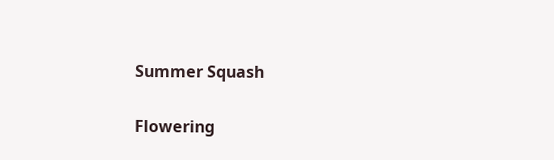Summer Squash

Flowering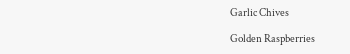Garlic Chives

Golden Raspberries